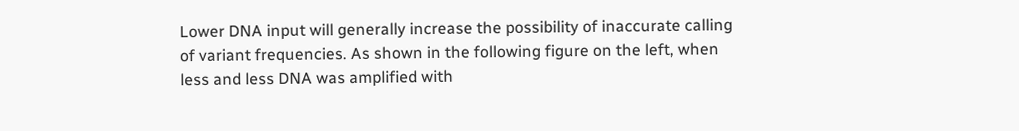Lower DNA input will generally increase the possibility of inaccurate calling of variant frequencies. As shown in the following figure on the left, when less and less DNA was amplified with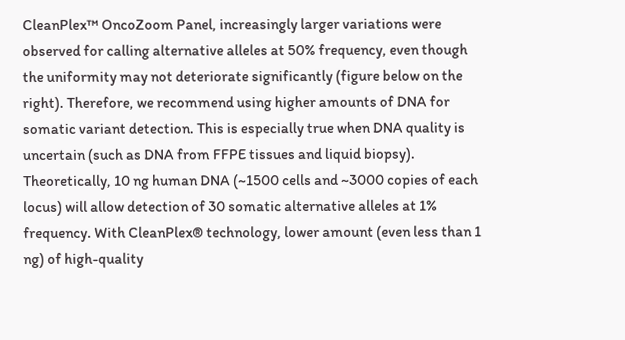CleanPlex™ OncoZoom Panel, increasingly larger variations were observed for calling alternative alleles at 50% frequency, even though the uniformity may not deteriorate significantly (figure below on the right). Therefore, we recommend using higher amounts of DNA for somatic variant detection. This is especially true when DNA quality is uncertain (such as DNA from FFPE tissues and liquid biopsy). Theoretically, 10 ng human DNA (~1500 cells and ~3000 copies of each locus) will allow detection of 30 somatic alternative alleles at 1% frequency. With CleanPlex® technology, lower amount (even less than 1 ng) of high-quality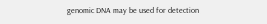genomic DNA may be used for detection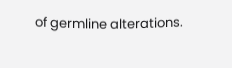of germline alterations.